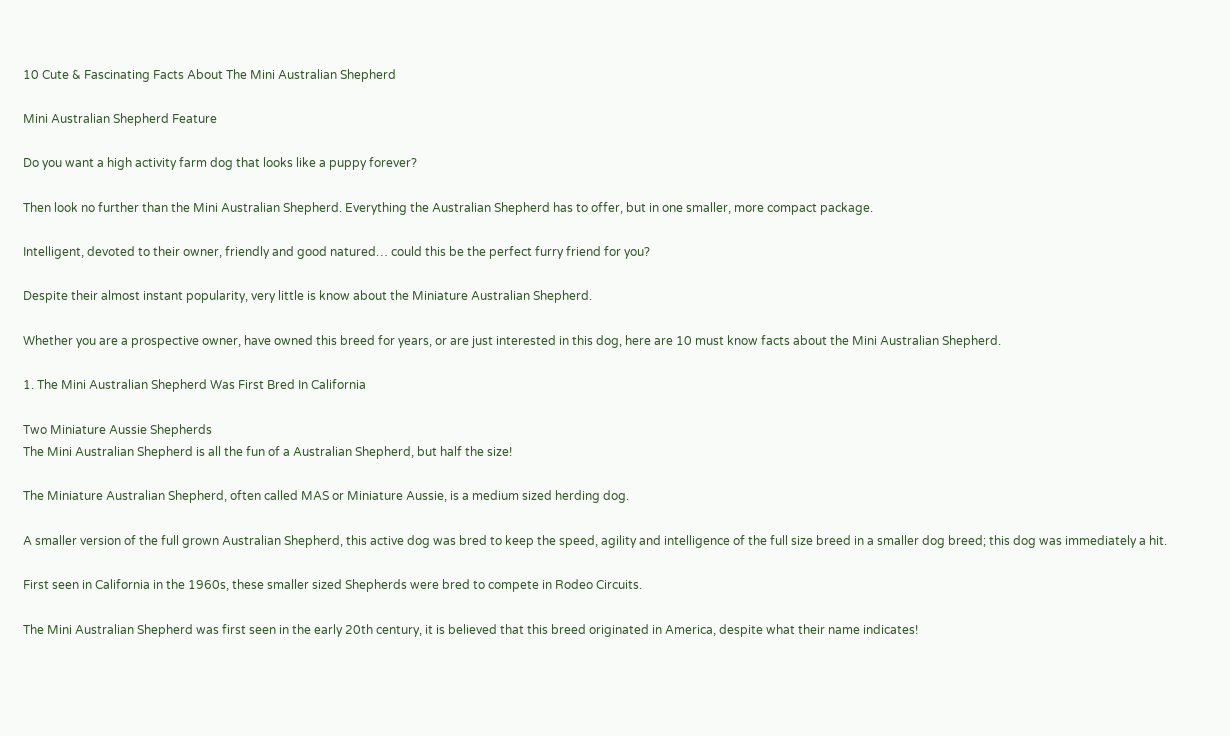10 Cute & Fascinating Facts About The Mini Australian Shepherd

Mini Australian Shepherd Feature

Do you want a high activity farm dog that looks like a puppy forever?

Then look no further than the Mini Australian Shepherd. Everything the Australian Shepherd has to offer, but in one smaller, more compact package.

Intelligent, devoted to their owner, friendly and good natured… could this be the perfect furry friend for you?

Despite their almost instant popularity, very little is know about the Miniature Australian Shepherd.

Whether you are a prospective owner, have owned this breed for years, or are just interested in this dog, here are 10 must know facts about the Mini Australian Shepherd.

1. The Mini Australian Shepherd Was First Bred In California

Two Miniature Aussie Shepherds
The Mini Australian Shepherd is all the fun of a Australian Shepherd, but half the size!

The Miniature Australian Shepherd, often called MAS or Miniature Aussie, is a medium sized herding dog.

A smaller version of the full grown Australian Shepherd, this active dog was bred to keep the speed, agility and intelligence of the full size breed in a smaller dog breed; this dog was immediately a hit.

First seen in California in the 1960s, these smaller sized Shepherds were bred to compete in Rodeo Circuits.

The Mini Australian Shepherd was first seen in the early 20th century, it is believed that this breed originated in America, despite what their name indicates!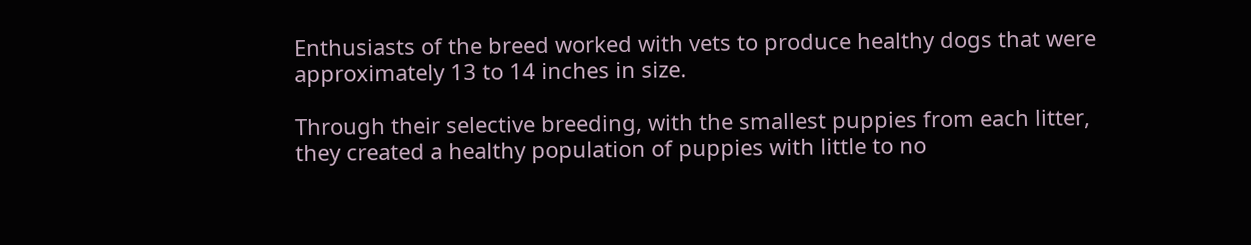Enthusiasts of the breed worked with vets to produce healthy dogs that were approximately 13 to 14 inches in size.

Through their selective breeding, with the smallest puppies from each litter, they created a healthy population of puppies with little to no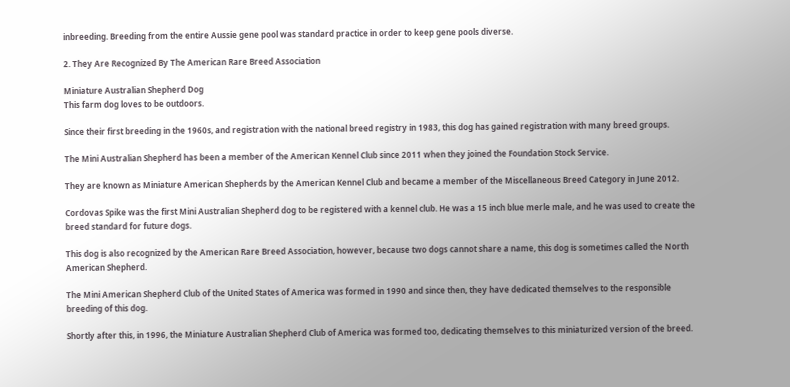inbreeding. Breeding from the entire Aussie gene pool was standard practice in order to keep gene pools diverse.

2. They Are Recognized By The American Rare Breed Association

Miniature Australian Shepherd Dog
This farm dog loves to be outdoors.

Since their first breeding in the 1960s, and registration with the national breed registry in 1983, this dog has gained registration with many breed groups.

The Mini Australian Shepherd has been a member of the American Kennel Club since 2011 when they joined the Foundation Stock Service.

They are known as Miniature American Shepherds by the American Kennel Club and became a member of the Miscellaneous Breed Category in June 2012.

Cordovas Spike was the first Mini Australian Shepherd dog to be registered with a kennel club. He was a 15 inch blue merle male, and he was used to create the breed standard for future dogs.

This dog is also recognized by the American Rare Breed Association, however, because two dogs cannot share a name, this dog is sometimes called the North American Shepherd.

The Mini American Shepherd Club of the United States of America was formed in 1990 and since then, they have dedicated themselves to the responsible breeding of this dog.

Shortly after this, in 1996, the Miniature Australian Shepherd Club of America was formed too, dedicating themselves to this miniaturized version of the breed.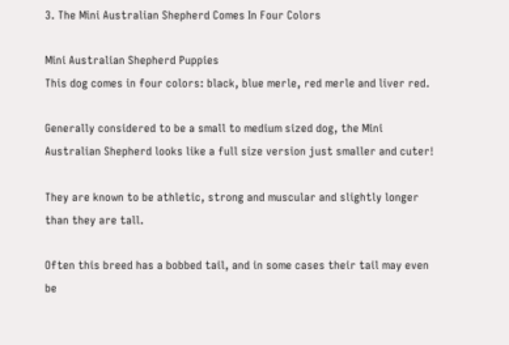3. The Mini Australian Shepherd Comes In Four Colors

Mini Australian Shepherd Puppies
This dog comes in four colors: black, blue merle, red merle and liver red.

Generally considered to be a small to medium sized dog, the Mini Australian Shepherd looks like a full size version just smaller and cuter!

They are known to be athletic, strong and muscular and slightly longer than they are tall.

Often this breed has a bobbed tail, and in some cases their tail may even be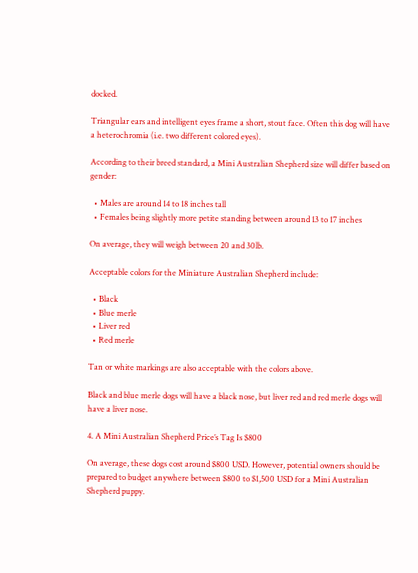docked.

Triangular ears and intelligent eyes frame a short, stout face. Often this dog will have a heterochromia (i.e. two different colored eyes).

According to their breed standard, a Mini Australian Shepherd size will differ based on gender:

  • Males are around 14 to 18 inches tall
  • Females being slightly more petite standing between around 13 to 17 inches

On average, they will weigh between 20 and 30lb.

Acceptable colors for the Miniature Australian Shepherd include:

  • Black
  • Blue merle
  • Liver red
  • Red merle

Tan or white markings are also acceptable with the colors above.

Black and blue merle dogs will have a black nose, but liver red and red merle dogs will have a liver nose.

4. A Mini Australian Shepherd Price’s Tag Is $800

On average, these dogs cost around $800 USD. However, potential owners should be prepared to budget anywhere between $800 to $1,500 USD for a Mini Australian Shepherd puppy.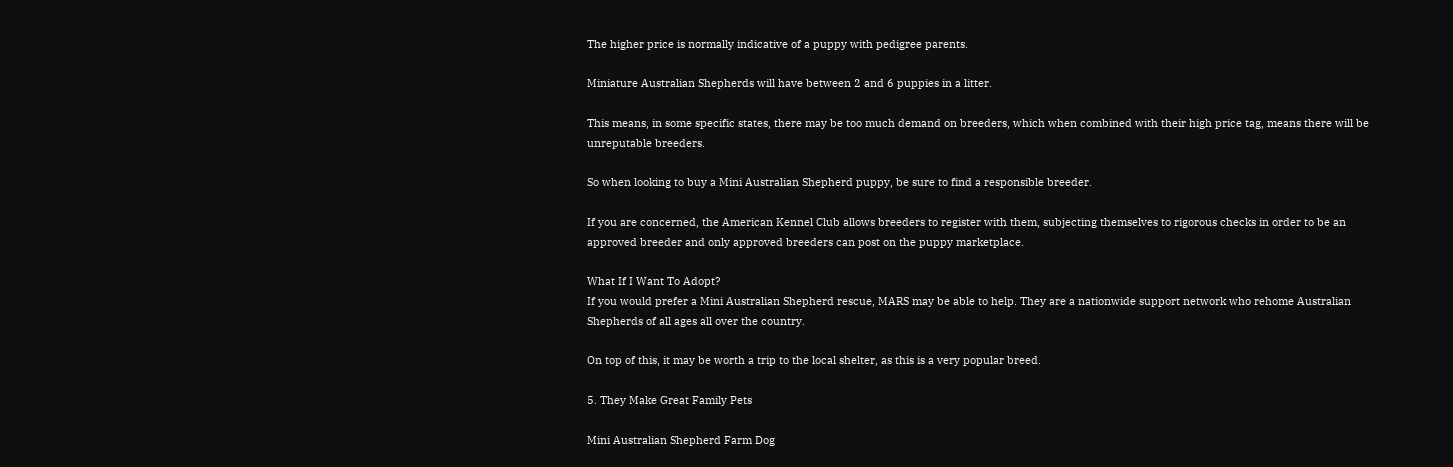The higher price is normally indicative of a puppy with pedigree parents.

Miniature Australian Shepherds will have between 2 and 6 puppies in a litter.

This means, in some specific states, there may be too much demand on breeders, which when combined with their high price tag, means there will be unreputable breeders.

So when looking to buy a Mini Australian Shepherd puppy, be sure to find a responsible breeder.

If you are concerned, the American Kennel Club allows breeders to register with them, subjecting themselves to rigorous checks in order to be an approved breeder and only approved breeders can post on the puppy marketplace.

What If I Want To Adopt?
If you would prefer a Mini Australian Shepherd rescue, MARS may be able to help. They are a nationwide support network who rehome Australian Shepherds of all ages all over the country.

On top of this, it may be worth a trip to the local shelter, as this is a very popular breed.

5. They Make Great Family Pets

Mini Australian Shepherd Farm Dog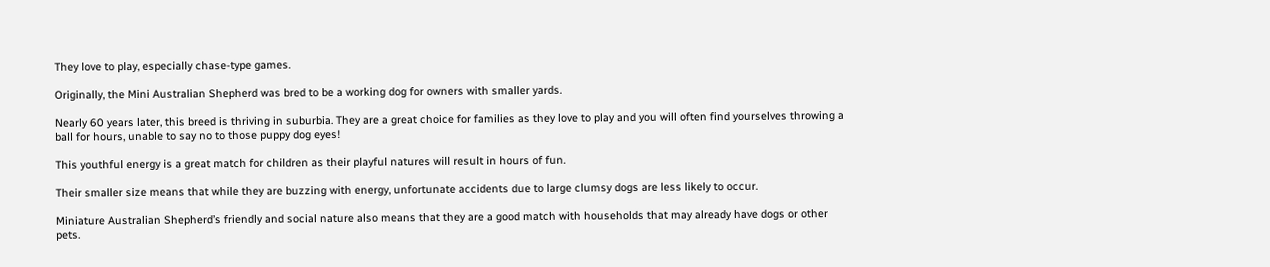They love to play, especially chase-type games.

Originally, the Mini Australian Shepherd was bred to be a working dog for owners with smaller yards.

Nearly 60 years later, this breed is thriving in suburbia. They are a great choice for families as they love to play and you will often find yourselves throwing a ball for hours, unable to say no to those puppy dog eyes!

This youthful energy is a great match for children as their playful natures will result in hours of fun.

Their smaller size means that while they are buzzing with energy, unfortunate accidents due to large clumsy dogs are less likely to occur.

Miniature Australian Shepherd’s friendly and social nature also means that they are a good match with households that may already have dogs or other pets.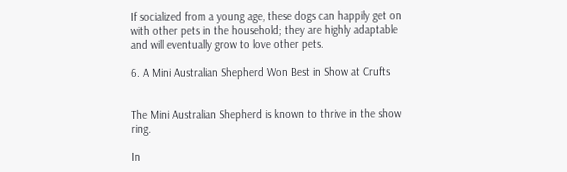If socialized from a young age, these dogs can happily get on with other pets in the household; they are highly adaptable and will eventually grow to love other pets.

6. A Mini Australian Shepherd Won Best in Show at Crufts


The Mini Australian Shepherd is known to thrive in the show ring.

In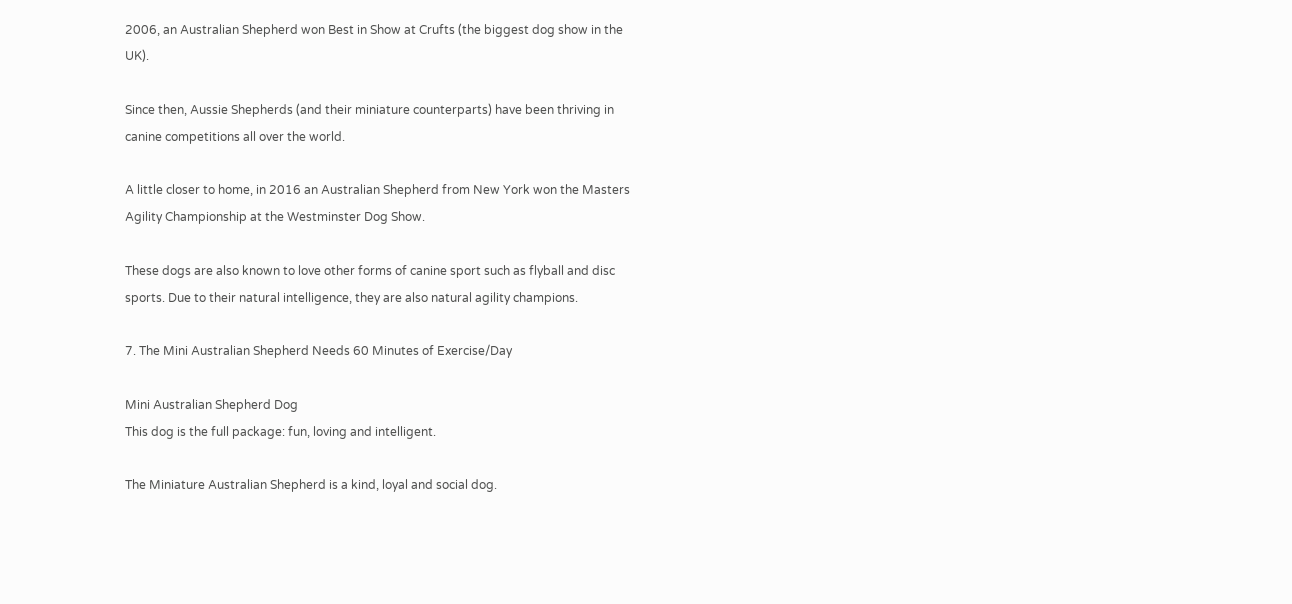2006, an Australian Shepherd won Best in Show at Crufts (the biggest dog show in the UK).

Since then, Aussie Shepherds (and their miniature counterparts) have been thriving in canine competitions all over the world.

A little closer to home, in 2016 an Australian Shepherd from New York won the Masters Agility Championship at the Westminster Dog Show.

These dogs are also known to love other forms of canine sport such as flyball and disc sports. Due to their natural intelligence, they are also natural agility champions.

7. The Mini Australian Shepherd Needs 60 Minutes of Exercise/Day

Mini Australian Shepherd Dog
This dog is the full package: fun, loving and intelligent.

The Miniature Australian Shepherd is a kind, loyal and social dog.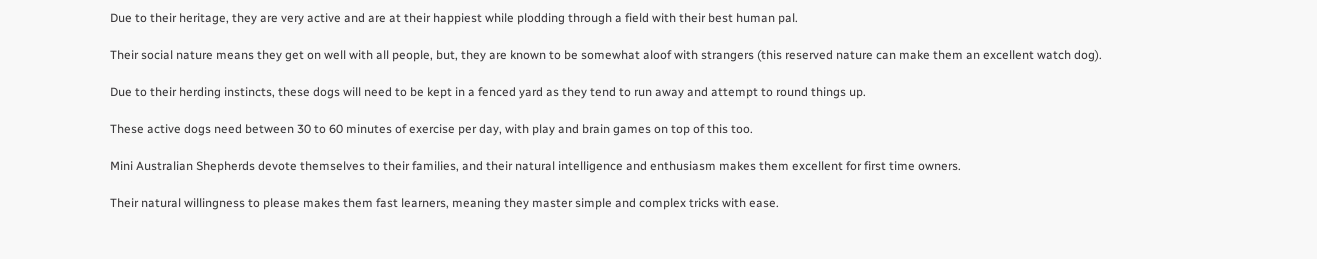Due to their heritage, they are very active and are at their happiest while plodding through a field with their best human pal.

Their social nature means they get on well with all people, but, they are known to be somewhat aloof with strangers (this reserved nature can make them an excellent watch dog).

Due to their herding instincts, these dogs will need to be kept in a fenced yard as they tend to run away and attempt to round things up.

These active dogs need between 30 to 60 minutes of exercise per day, with play and brain games on top of this too.

Mini Australian Shepherds devote themselves to their families, and their natural intelligence and enthusiasm makes them excellent for first time owners.

Their natural willingness to please makes them fast learners, meaning they master simple and complex tricks with ease.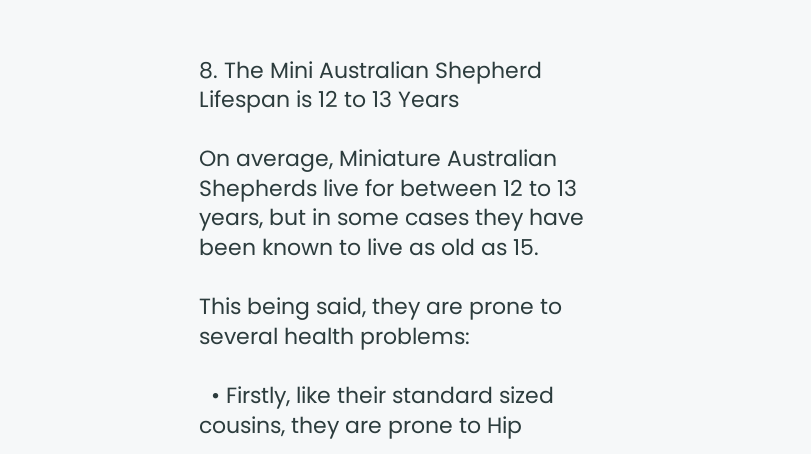8. The Mini Australian Shepherd Lifespan is 12 to 13 Years

On average, Miniature Australian Shepherds live for between 12 to 13 years, but in some cases they have been known to live as old as 15.

This being said, they are prone to several health problems:

  • Firstly, like their standard sized cousins, they are prone to Hip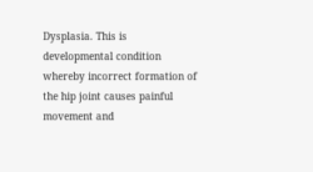Dysplasia. This is developmental condition whereby incorrect formation of the hip joint causes painful movement and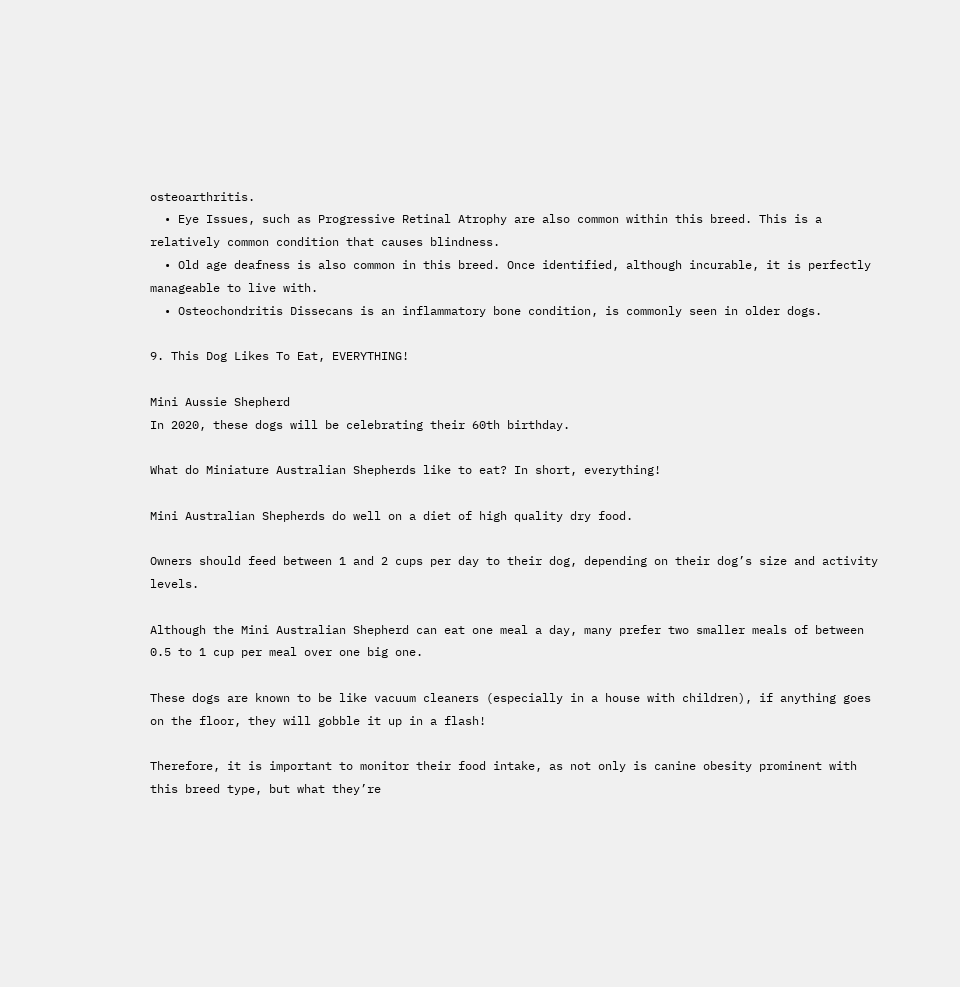osteoarthritis.
  • Eye Issues, such as Progressive Retinal Atrophy are also common within this breed. This is a relatively common condition that causes blindness.
  • Old age deafness is also common in this breed. Once identified, although incurable, it is perfectly manageable to live with.
  • Osteochondritis Dissecans is an inflammatory bone condition, is commonly seen in older dogs.

9. This Dog Likes To Eat, EVERYTHING!

Mini Aussie Shepherd
In 2020, these dogs will be celebrating their 60th birthday.

What do Miniature Australian Shepherds like to eat? In short, everything!

Mini Australian Shepherds do well on a diet of high quality dry food.

Owners should feed between 1 and 2 cups per day to their dog, depending on their dog’s size and activity levels.

Although the Mini Australian Shepherd can eat one meal a day, many prefer two smaller meals of between 0.5 to 1 cup per meal over one big one.

These dogs are known to be like vacuum cleaners (especially in a house with children), if anything goes on the floor, they will gobble it up in a flash!

Therefore, it is important to monitor their food intake, as not only is canine obesity prominent with this breed type, but what they’re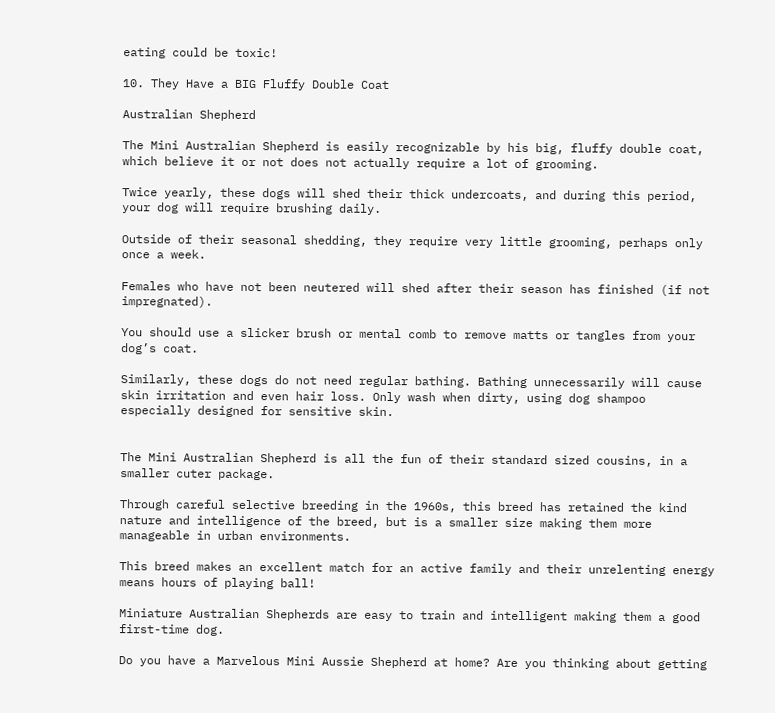eating could be toxic!

10. They Have a BIG Fluffy Double Coat

Australian Shepherd

The Mini Australian Shepherd is easily recognizable by his big, fluffy double coat, which believe it or not does not actually require a lot of grooming.

Twice yearly, these dogs will shed their thick undercoats, and during this period, your dog will require brushing daily.

Outside of their seasonal shedding, they require very little grooming, perhaps only once a week.

Females who have not been neutered will shed after their season has finished (if not impregnated).

You should use a slicker brush or mental comb to remove matts or tangles from your dog’s coat.

Similarly, these dogs do not need regular bathing. Bathing unnecessarily will cause skin irritation and even hair loss. Only wash when dirty, using dog shampoo especially designed for sensitive skin.


The Mini Australian Shepherd is all the fun of their standard sized cousins, in a smaller cuter package.

Through careful selective breeding in the 1960s, this breed has retained the kind nature and intelligence of the breed, but is a smaller size making them more manageable in urban environments.

This breed makes an excellent match for an active family and their unrelenting energy means hours of playing ball!

Miniature Australian Shepherds are easy to train and intelligent making them a good first-time dog.

Do you have a Marvelous Mini Aussie Shepherd at home? Are you thinking about getting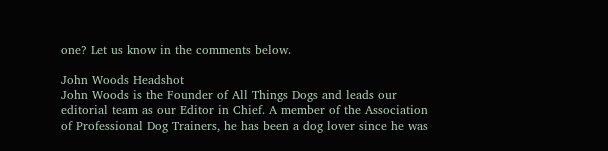one? Let us know in the comments below.

John Woods Headshot
John Woods is the Founder of All Things Dogs and leads our editorial team as our Editor in Chief. A member of the Association of Professional Dog Trainers, he has been a dog lover since he was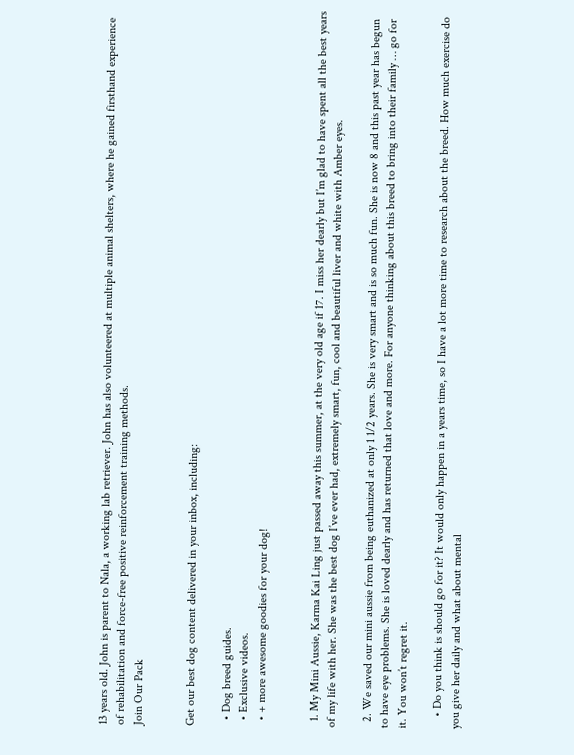13 years old. John is parent to Nala, a working lab retriever. John has also volunteered at multiple animal shelters, where he gained firsthand experience of rehabilitation and force-free positive reinforcement training methods.
Join Our Pack


Get our best dog content delivered in your inbox, including:

  • Dog breed guides.
  • Exclusive videos.
  • + more awesome goodies for your dog!


  1. My Mini Aussie, Karma Kai Ling just passed away this summer, at the very old age if 17. I miss her dearly but I’m glad to have spent all the best years of my life with her. She was the best dog I’ve ever had, extremely smart, fun, cool and beautiful liver and white with Amber eyes.

  2. We saved our mini aussie from being euthanized at only 1 1/2 years. She is very smart and is so much fun. She is now 8 and this past year has begun to have eye problems. She is loved dearly and has returned that love and more. For anyone thinking about this breed to bring into their family … go for it. You won’t regret it.

    • Do you think is should go for it? It would only happen in a years time, so I have a lot more time to research about the breed. How much exercise do you give her daily and what about mental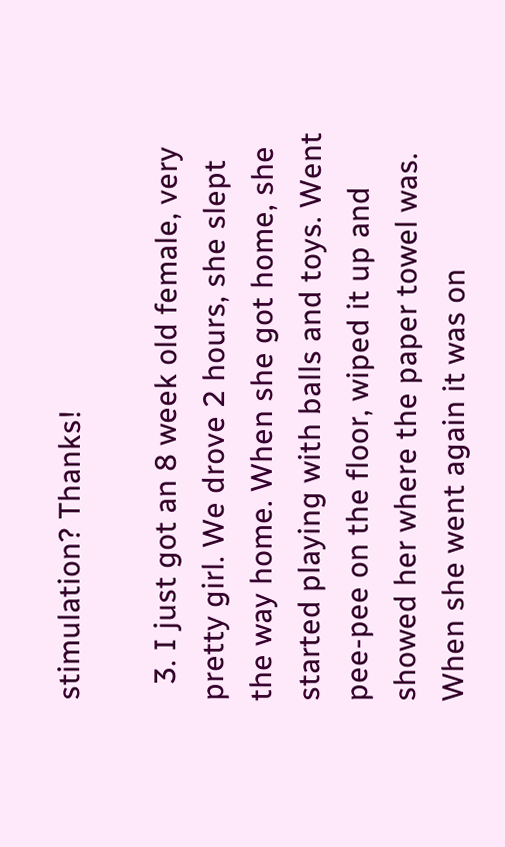stimulation? Thanks!

  3. I just got an 8 week old female, very pretty girl. We drove 2 hours, she slept the way home. When she got home, she started playing with balls and toys. Went pee-pee on the floor, wiped it up and showed her where the paper towel was. When she went again it was on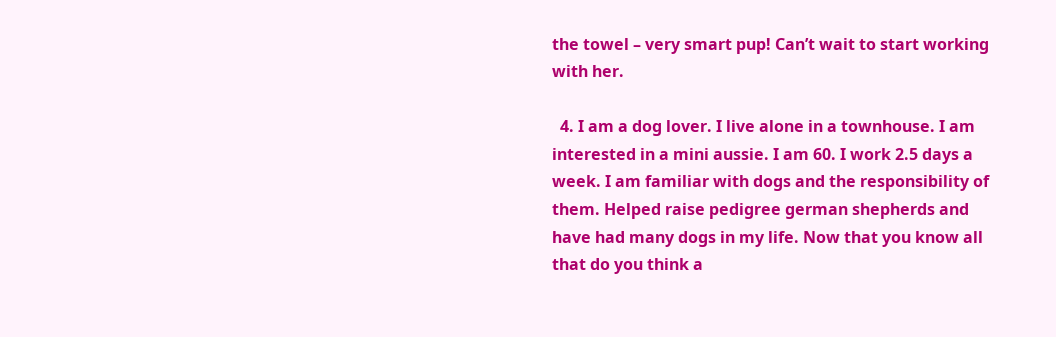the towel – very smart pup! Can’t wait to start working with her.

  4. I am a dog lover. I live alone in a townhouse. I am interested in a mini aussie. I am 60. I work 2.5 days a week. I am familiar with dogs and the responsibility of them. Helped raise pedigree german shepherds and have had many dogs in my life. Now that you know all that do you think a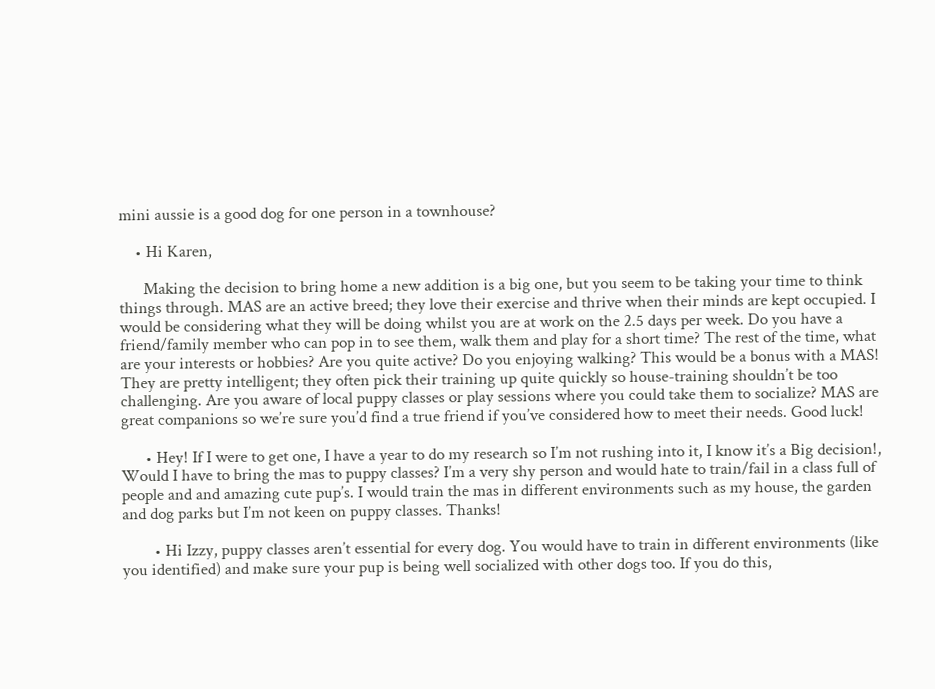mini aussie is a good dog for one person in a townhouse?

    • Hi Karen,

      Making the decision to bring home a new addition is a big one, but you seem to be taking your time to think things through. MAS are an active breed; they love their exercise and thrive when their minds are kept occupied. I would be considering what they will be doing whilst you are at work on the 2.5 days per week. Do you have a friend/family member who can pop in to see them, walk them and play for a short time? The rest of the time, what are your interests or hobbies? Are you quite active? Do you enjoying walking? This would be a bonus with a MAS! They are pretty intelligent; they often pick their training up quite quickly so house-training shouldn’t be too challenging. Are you aware of local puppy classes or play sessions where you could take them to socialize? MAS are great companions so we’re sure you’d find a true friend if you’ve considered how to meet their needs. Good luck!

      • Hey! If I were to get one, I have a year to do my research so I’m not rushing into it, I know it’s a Big decision!, Would I have to bring the mas to puppy classes? I’m a very shy person and would hate to train/fail in a class full of people and and amazing cute pup’s. I would train the mas in different environments such as my house, the garden and dog parks but I’m not keen on puppy classes. Thanks!

        • Hi Izzy, puppy classes aren’t essential for every dog. You would have to train in different environments (like you identified) and make sure your pup is being well socialized with other dogs too. If you do this,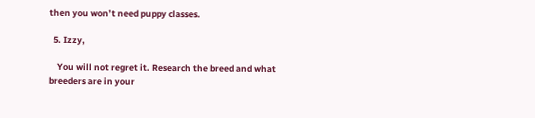then you won’t need puppy classes.

  5. Izzy,

    You will not regret it. Research the breed and what breeders are in your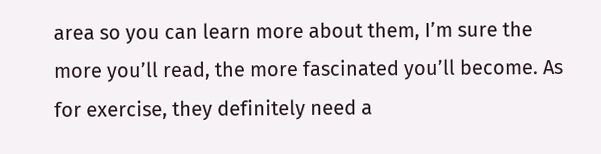area so you can learn more about them, I’m sure the more you’ll read, the more fascinated you’ll become. As for exercise, they definitely need a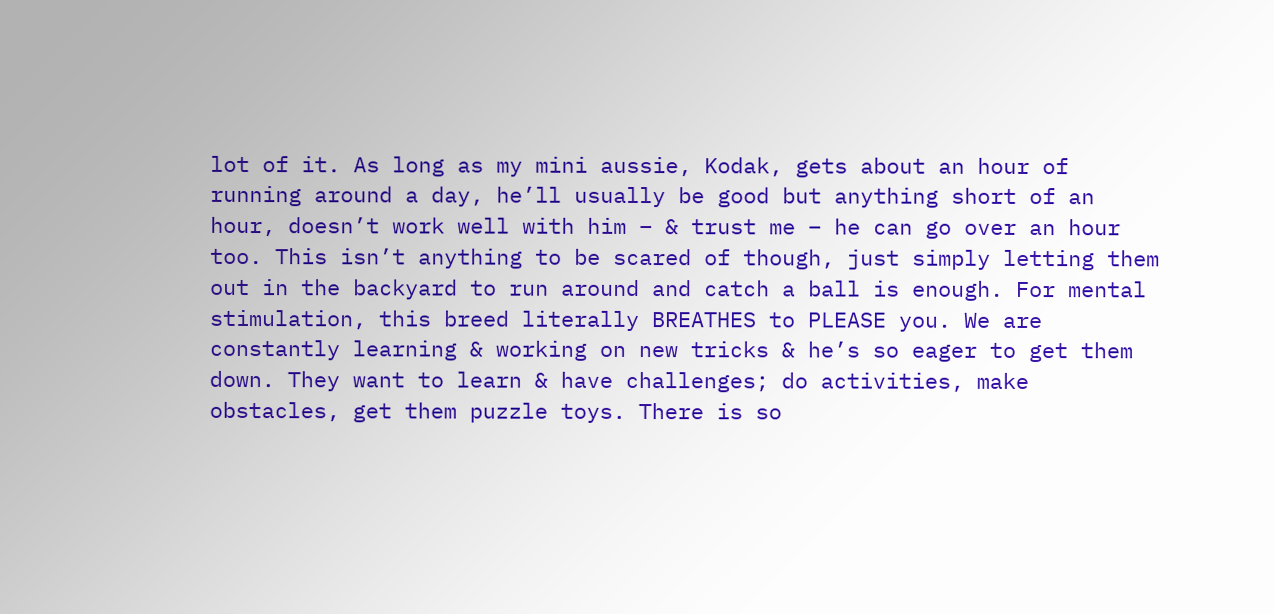lot of it. As long as my mini aussie, Kodak, gets about an hour of running around a day, he’ll usually be good but anything short of an hour, doesn’t work well with him – & trust me – he can go over an hour too. This isn’t anything to be scared of though, just simply letting them out in the backyard to run around and catch a ball is enough. For mental stimulation, this breed literally BREATHES to PLEASE you. We are constantly learning & working on new tricks & he’s so eager to get them down. They want to learn & have challenges; do activities, make obstacles, get them puzzle toys. There is so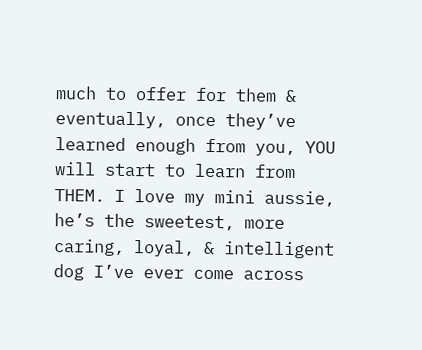much to offer for them & eventually, once they’ve learned enough from you, YOU will start to learn from THEM. I love my mini aussie, he’s the sweetest, more caring, loyal, & intelligent dog I’ve ever come across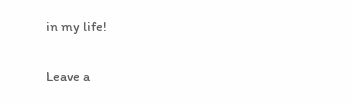in my life!

Leave a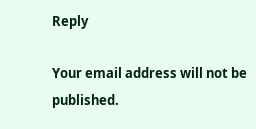Reply

Your email address will not be published.